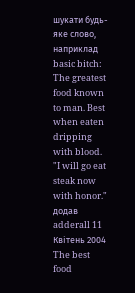шукати будь-яке слово, наприклад basic bitch:
The greatest food known to man. Best when eaten dripping with blood.
"I will go eat steak now with honor."
додав adderall 11 Квітень 2004
The best food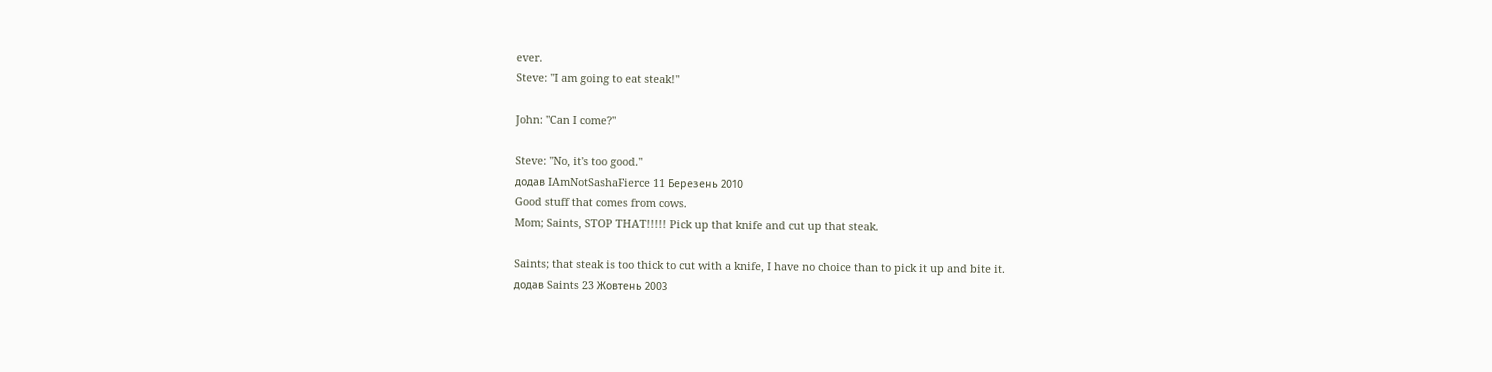ever.
Steve: "I am going to eat steak!"

John: "Can I come?"

Steve: "No, it's too good."
додав IAmNotSashaFierce 11 Березень 2010
Good stuff that comes from cows.
Mom; Saints, STOP THAT!!!!! Pick up that knife and cut up that steak.

Saints; that steak is too thick to cut with a knife, I have no choice than to pick it up and bite it.
додав Saints 23 Жовтень 2003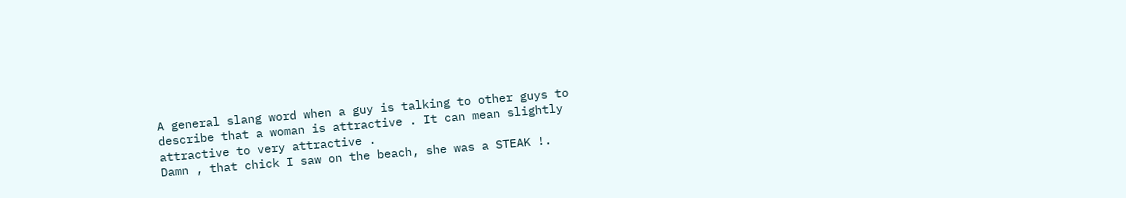A general slang word when a guy is talking to other guys to describe that a woman is attractive . It can mean slightly attractive to very attractive .
Damn , that chick I saw on the beach, she was a STEAK !.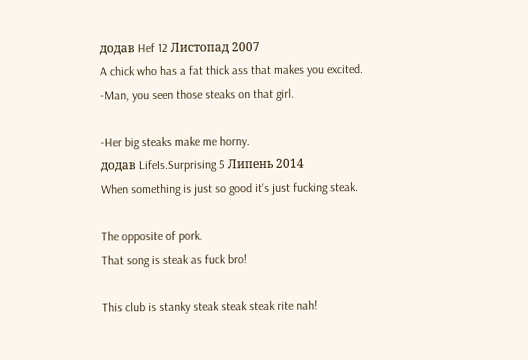додав Hef 12 Листопад 2007
A chick who has a fat thick ass that makes you excited.
-Man, you seen those steaks on that girl.

-Her big steaks make me horny.
додав LifeIs.Surprising 5 Липень 2014
When something is just so good it's just fucking steak.

The opposite of pork.
That song is steak as fuck bro!

This club is stanky steak steak steak rite nah!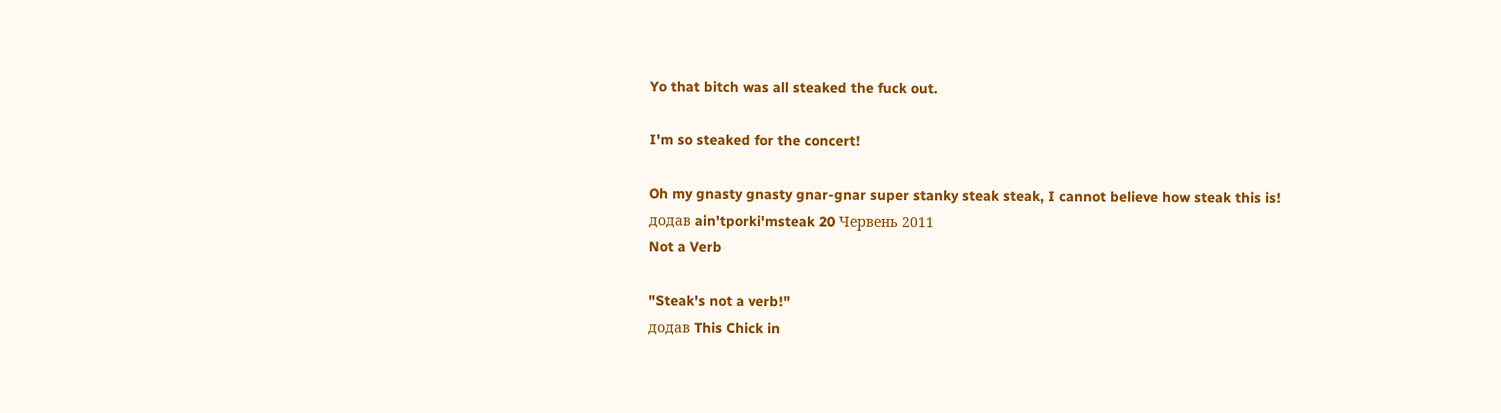Yo that bitch was all steaked the fuck out.

I'm so steaked for the concert!

Oh my gnasty gnasty gnar-gnar super stanky steak steak, I cannot believe how steak this is!
додав ain'tporki'msteak 20 Червень 2011
Not a Verb

"Steak's not a verb!"
додав This Chick in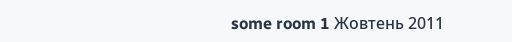some room 1 Жовтень 2011